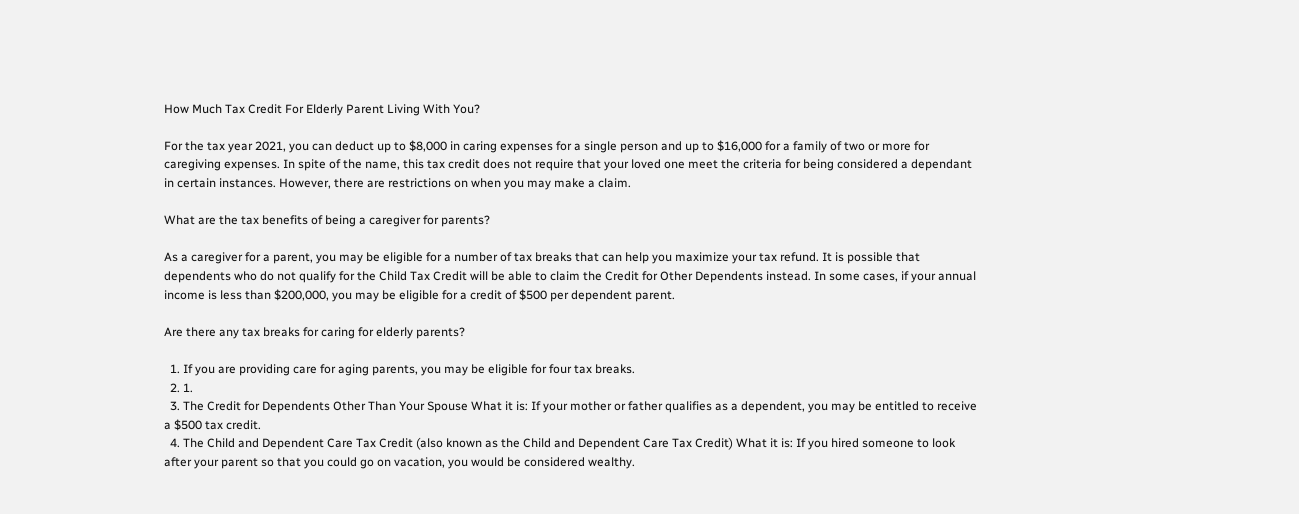How Much Tax Credit For Elderly Parent Living With You?

For the tax year 2021, you can deduct up to $8,000 in caring expenses for a single person and up to $16,000 for a family of two or more for caregiving expenses. In spite of the name, this tax credit does not require that your loved one meet the criteria for being considered a dependant in certain instances. However, there are restrictions on when you may make a claim.

What are the tax benefits of being a caregiver for parents?

As a caregiver for a parent, you may be eligible for a number of tax breaks that can help you maximize your tax refund. It is possible that dependents who do not qualify for the Child Tax Credit will be able to claim the Credit for Other Dependents instead. In some cases, if your annual income is less than $200,000, you may be eligible for a credit of $500 per dependent parent.

Are there any tax breaks for caring for elderly parents?

  1. If you are providing care for aging parents, you may be eligible for four tax breaks.
  2. 1.
  3. The Credit for Dependents Other Than Your Spouse What it is: If your mother or father qualifies as a dependent, you may be entitled to receive a $500 tax credit.
  4. The Child and Dependent Care Tax Credit (also known as the Child and Dependent Care Tax Credit) What it is: If you hired someone to look after your parent so that you could go on vacation, you would be considered wealthy.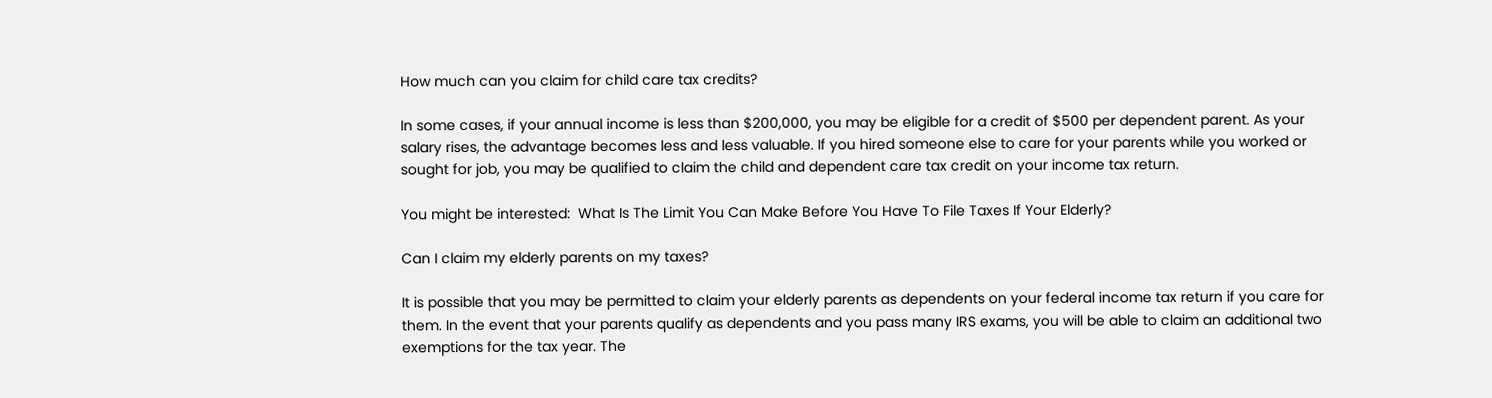How much can you claim for child care tax credits?

In some cases, if your annual income is less than $200,000, you may be eligible for a credit of $500 per dependent parent. As your salary rises, the advantage becomes less and less valuable. If you hired someone else to care for your parents while you worked or sought for job, you may be qualified to claim the child and dependent care tax credit on your income tax return.

You might be interested:  What Is The Limit You Can Make Before You Have To File Taxes If Your Elderly?

Can I claim my elderly parents on my taxes?

It is possible that you may be permitted to claim your elderly parents as dependents on your federal income tax return if you care for them. In the event that your parents qualify as dependents and you pass many IRS exams, you will be able to claim an additional two exemptions for the tax year. The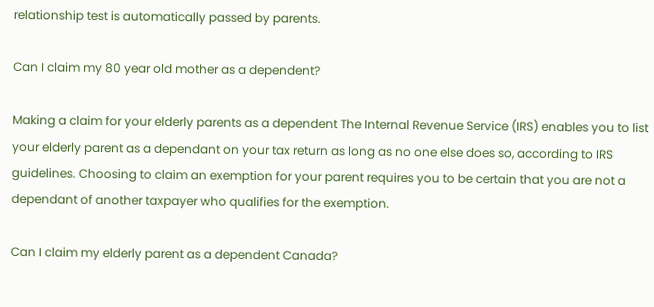relationship test is automatically passed by parents.

Can I claim my 80 year old mother as a dependent?

Making a claim for your elderly parents as a dependent The Internal Revenue Service (IRS) enables you to list your elderly parent as a dependant on your tax return as long as no one else does so, according to IRS guidelines. Choosing to claim an exemption for your parent requires you to be certain that you are not a dependant of another taxpayer who qualifies for the exemption.

Can I claim my elderly parent as a dependent Canada?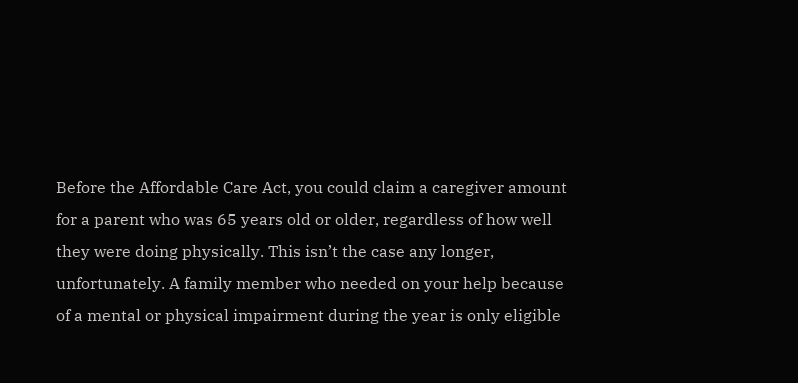Before the Affordable Care Act, you could claim a caregiver amount for a parent who was 65 years old or older, regardless of how well they were doing physically. This isn’t the case any longer, unfortunately. A family member who needed on your help because of a mental or physical impairment during the year is only eligible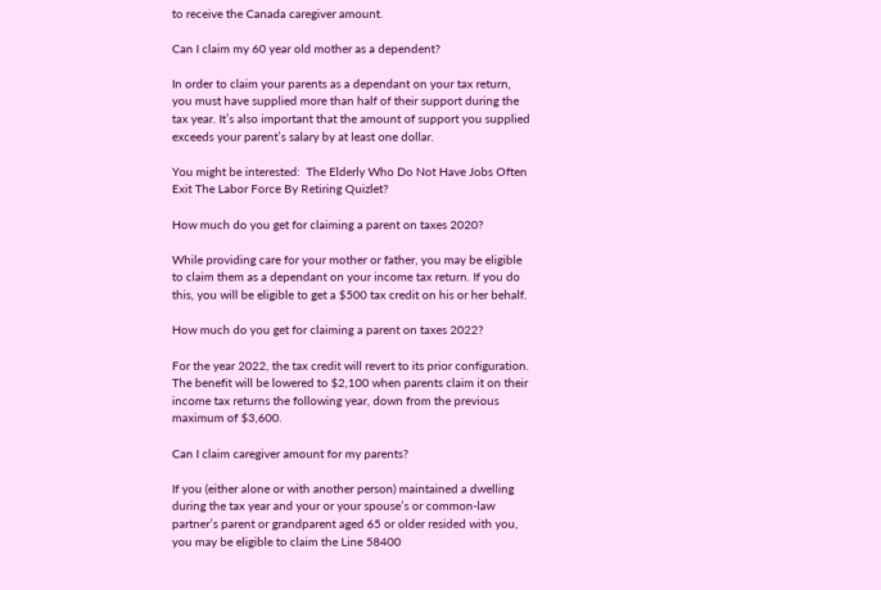to receive the Canada caregiver amount.

Can I claim my 60 year old mother as a dependent?

In order to claim your parents as a dependant on your tax return, you must have supplied more than half of their support during the tax year. It’s also important that the amount of support you supplied exceeds your parent’s salary by at least one dollar.

You might be interested:  The Elderly Who Do Not Have Jobs Often Exit The Labor Force By Retiring Quizlet?

How much do you get for claiming a parent on taxes 2020?

While providing care for your mother or father, you may be eligible to claim them as a dependant on your income tax return. If you do this, you will be eligible to get a $500 tax credit on his or her behalf.

How much do you get for claiming a parent on taxes 2022?

For the year 2022, the tax credit will revert to its prior configuration. The benefit will be lowered to $2,100 when parents claim it on their income tax returns the following year, down from the previous maximum of $3,600.

Can I claim caregiver amount for my parents?

If you (either alone or with another person) maintained a dwelling during the tax year and your or your spouse’s or common-law partner’s parent or grandparent aged 65 or older resided with you, you may be eligible to claim the Line 58400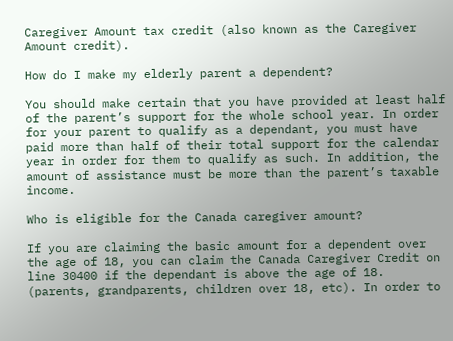Caregiver Amount tax credit (also known as the Caregiver Amount credit).

How do I make my elderly parent a dependent?

You should make certain that you have provided at least half of the parent’s support for the whole school year. In order for your parent to qualify as a dependant, you must have paid more than half of their total support for the calendar year in order for them to qualify as such. In addition, the amount of assistance must be more than the parent’s taxable income.

Who is eligible for the Canada caregiver amount?

If you are claiming the basic amount for a dependent over the age of 18, you can claim the Canada Caregiver Credit on line 30400 if the dependant is above the age of 18. (parents, grandparents, children over 18, etc). In order to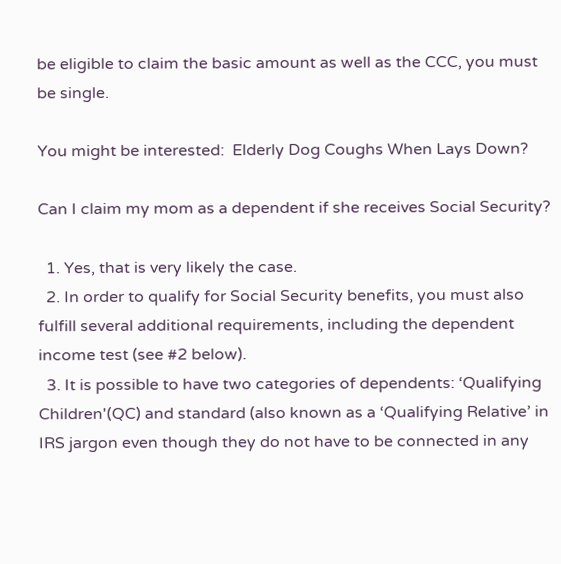be eligible to claim the basic amount as well as the CCC, you must be single.

You might be interested:  Elderly Dog Coughs When Lays Down?

Can I claim my mom as a dependent if she receives Social Security?

  1. Yes, that is very likely the case.
  2. In order to qualify for Social Security benefits, you must also fulfill several additional requirements, including the dependent income test (see #2 below).
  3. It is possible to have two categories of dependents: ‘Qualifying Children'(QC) and standard (also known as a ‘Qualifying Relative’ in IRS jargon even though they do not have to be connected in any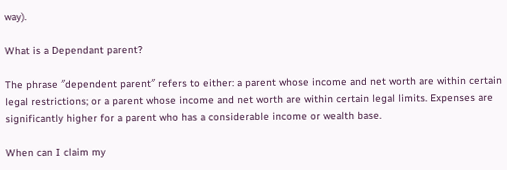way).

What is a Dependant parent?

The phrase ″dependent parent″ refers to either: a parent whose income and net worth are within certain legal restrictions; or a parent whose income and net worth are within certain legal limits. Expenses are significantly higher for a parent who has a considerable income or wealth base.

When can I claim my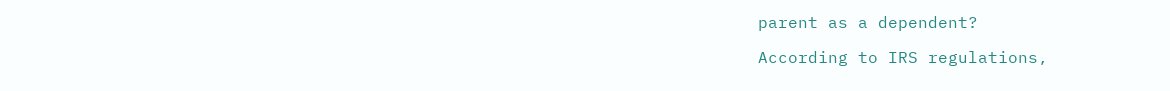parent as a dependent?

According to IRS regulations,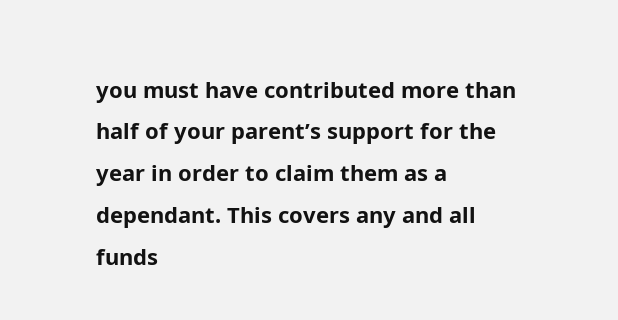you must have contributed more than half of your parent’s support for the year in order to claim them as a dependant. This covers any and all funds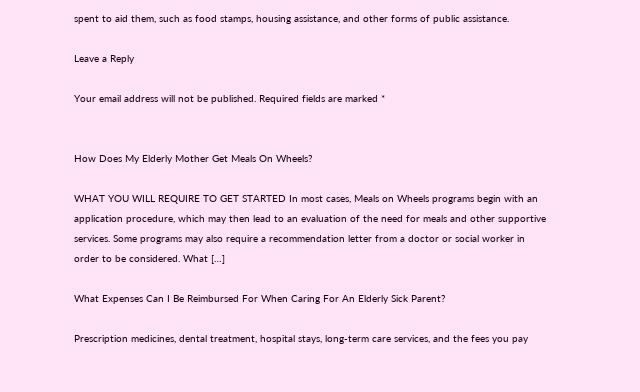spent to aid them, such as food stamps, housing assistance, and other forms of public assistance.

Leave a Reply

Your email address will not be published. Required fields are marked *


How Does My Elderly Mother Get Meals On Wheels?

WHAT YOU WILL REQUIRE TO GET STARTED In most cases, Meals on Wheels programs begin with an application procedure, which may then lead to an evaluation of the need for meals and other supportive services. Some programs may also require a recommendation letter from a doctor or social worker in order to be considered. What […]

What Expenses Can I Be Reimbursed For When Caring For An Elderly Sick Parent?

Prescription medicines, dental treatment, hospital stays, long-term care services, and the fees you pay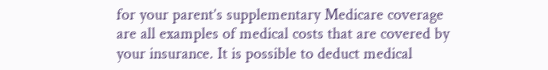for your parent’s supplementary Medicare coverage are all examples of medical costs that are covered by your insurance. It is possible to deduct medical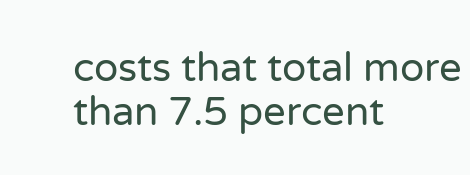costs that total more than 7.5 percent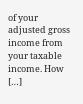of your adjusted gross income from your taxable income. How […]